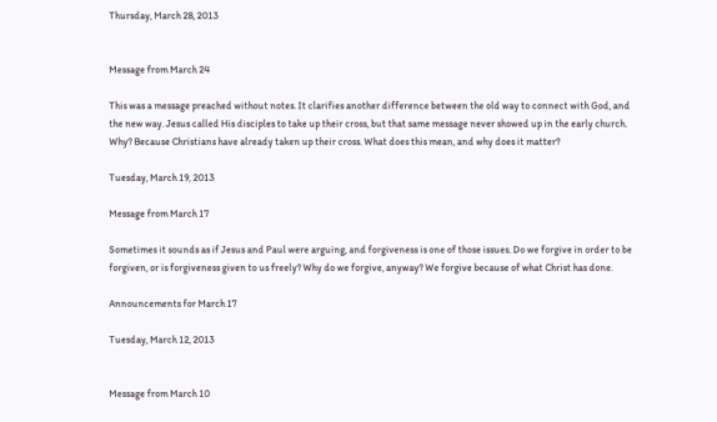Thursday, March 28, 2013


Message from March 24

This was a message preached without notes. It clarifies another difference between the old way to connect with God, and the new way. Jesus called His disciples to take up their cross, but that same message never showed up in the early church. Why? Because Christians have already taken up their cross. What does this mean, and why does it matter?

Tuesday, March 19, 2013

Message from March 17

Sometimes it sounds as if Jesus and Paul were arguing, and forgiveness is one of those issues. Do we forgive in order to be forgiven, or is forgiveness given to us freely? Why do we forgive, anyway? We forgive because of what Christ has done.

Announcements for March 17

Tuesday, March 12, 2013


Message from March 10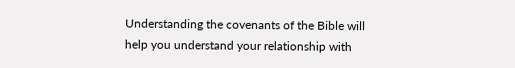Understanding the covenants of the Bible will help you understand your relationship with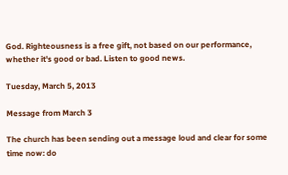God. Righteousness is a free gift, not based on our performance, whether it's good or bad. Listen to good news.

Tuesday, March 5, 2013

Message from March 3

The church has been sending out a message loud and clear for some time now: do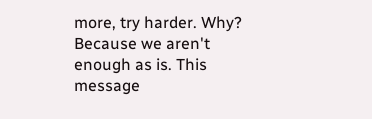more, try harder. Why? Because we aren't enough as is. This message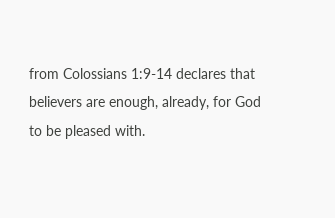from Colossians 1:9-14 declares that believers are enough, already, for God to be pleased with.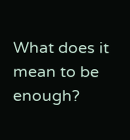What does it mean to be enough?